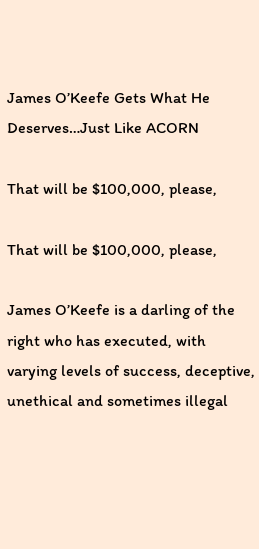James O’Keefe Gets What He Deserves…Just Like ACORN

That will be $100,000, please,

That will be $100,000, please,

James O’Keefe is a darling of the right who has executed, with varying levels of success, deceptive, unethical and sometimes illegal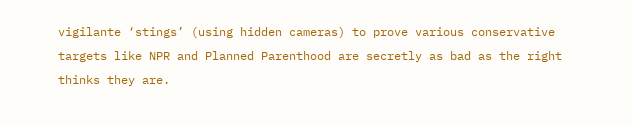vigilante ‘stings’ (using hidden cameras) to prove various conservative targets like NPR and Planned Parenthood are secretly as bad as the right thinks they are.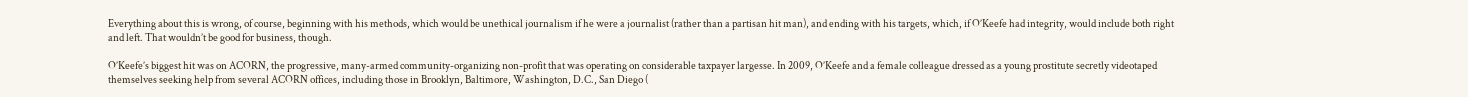Everything about this is wrong, of course, beginning with his methods, which would be unethical journalism if he were a journalist (rather than a partisan hit man), and ending with his targets, which, if O’Keefe had integrity, would include both right and left. That wouldn’t be good for business, though.

O’Keefe’s biggest hit was on ACORN, the progressive, many-armed community-organizing non-profit that was operating on considerable taxpayer largesse. In 2009, O’Keefe and a female colleague dressed as a young prostitute secretly videotaped themselves seeking help from several ACORN offices, including those in Brooklyn, Baltimore, Washington, D.C., San Diego (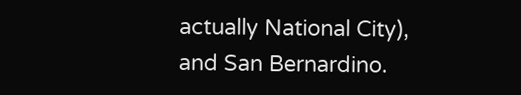actually National City), and San Bernardino.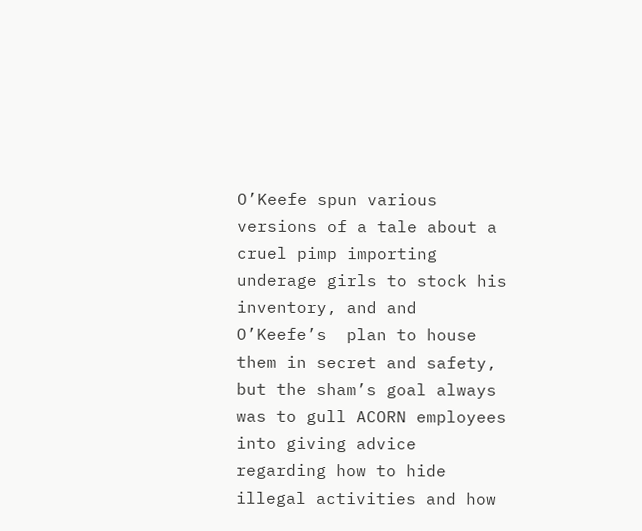O’Keefe spun various versions of a tale about a cruel pimp importing underage girls to stock his inventory, and and O’Keefe’s  plan to house them in secret and safety, but the sham’s goal always was to gull ACORN employees into giving advice regarding how to hide  illegal activities and how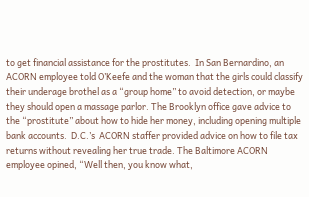to get financial assistance for the prostitutes.  In San Bernardino, an ACORN employee told O’Keefe and the woman that the girls could classify their underage brothel as a “group home” to avoid detection, or maybe they should open a massage parlor. The Brooklyn office gave advice to the “prostitute” about how to hide her money, including opening multiple bank accounts.  D.C.’s  ACORN staffer provided advice on how to file tax returns without revealing her true trade. The Baltimore ACORN employee opined, “Well then, you know what,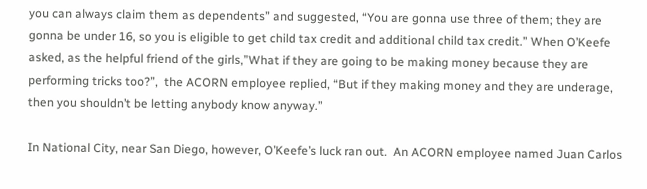you can always claim them as dependents” and suggested, “You are gonna use three of them; they are gonna be under 16, so you is eligible to get child tax credit and additional child tax credit.” When O’Keefe asked, as the helpful friend of the girls,”What if they are going to be making money because they are performing tricks too?”,  the ACORN employee replied, “But if they making money and they are underage, then you shouldn’t be letting anybody know anyway.”

In National City, near San Diego, however, O’Keefe’s luck ran out.  An ACORN employee named Juan Carlos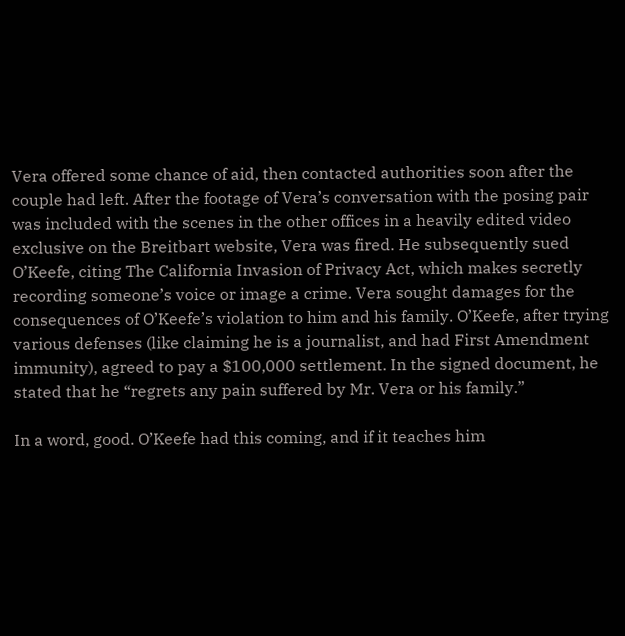Vera offered some chance of aid, then contacted authorities soon after the couple had left. After the footage of Vera’s conversation with the posing pair was included with the scenes in the other offices in a heavily edited video exclusive on the Breitbart website, Vera was fired. He subsequently sued O’Keefe, citing The California Invasion of Privacy Act, which makes secretly recording someone’s voice or image a crime. Vera sought damages for the consequences of O’Keefe’s violation to him and his family. O’Keefe, after trying various defenses (like claiming he is a journalist, and had First Amendment immunity), agreed to pay a $100,000 settlement. In the signed document, he stated that he “regrets any pain suffered by Mr. Vera or his family.”

In a word, good. O’Keefe had this coming, and if it teaches him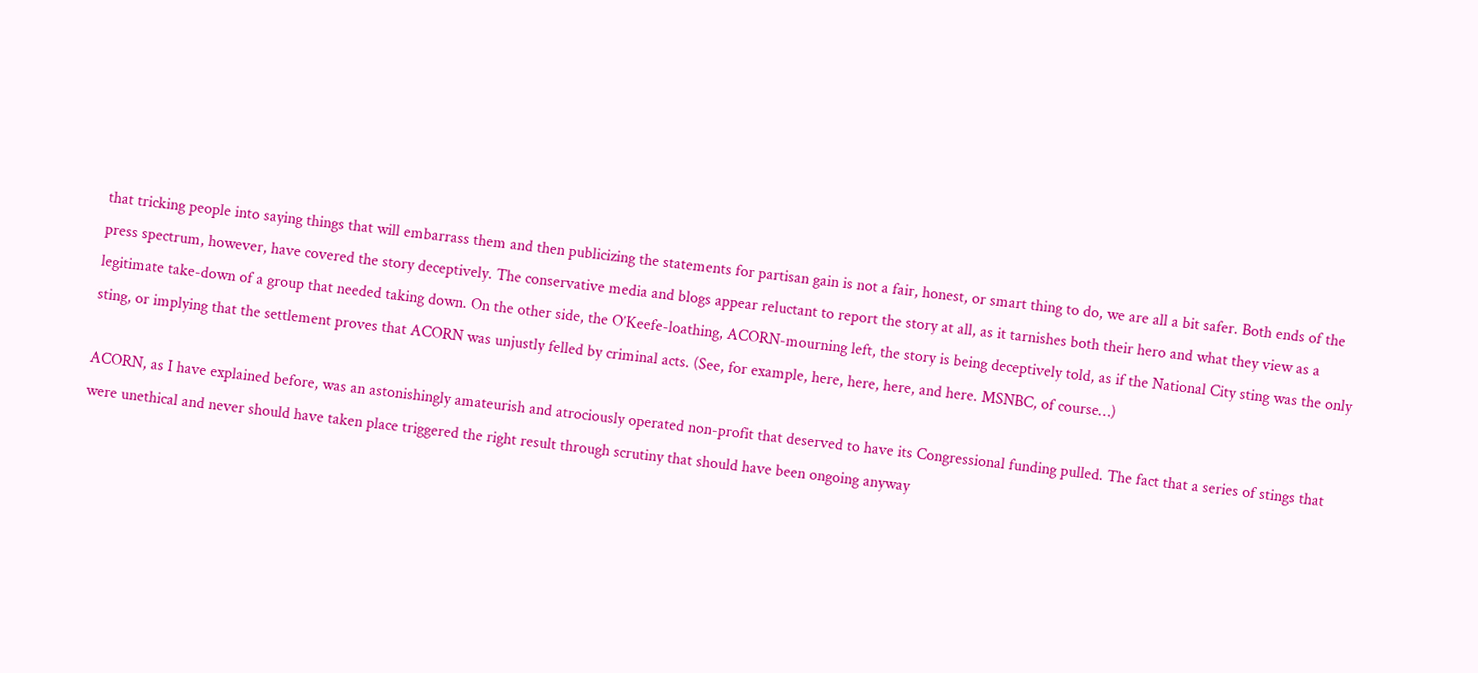that tricking people into saying things that will embarrass them and then publicizing the statements for partisan gain is not a fair, honest, or smart thing to do, we are all a bit safer. Both ends of the press spectrum, however, have covered the story deceptively. The conservative media and blogs appear reluctant to report the story at all, as it tarnishes both their hero and what they view as a legitimate take-down of a group that needed taking down. On the other side, the O’Keefe-loathing, ACORN-mourning left, the story is being deceptively told, as if the National City sting was the only sting, or implying that the settlement proves that ACORN was unjustly felled by criminal acts. (See, for example, here, here, here, and here. MSNBC, of course…)

ACORN, as I have explained before, was an astonishingly amateurish and atrociously operated non-profit that deserved to have its Congressional funding pulled. The fact that a series of stings that were unethical and never should have taken place triggered the right result through scrutiny that should have been ongoing anyway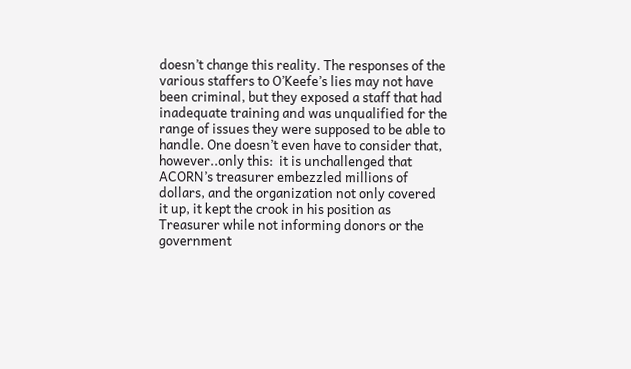doesn’t change this reality. The responses of the various staffers to O’Keefe’s lies may not have been criminal, but they exposed a staff that had inadequate training and was unqualified for the range of issues they were supposed to be able to handle. One doesn’t even have to consider that, however..only this:  it is unchallenged that ACORN’s treasurer embezzled millions of dollars, and the organization not only covered it up, it kept the crook in his position as Treasurer while not informing donors or the government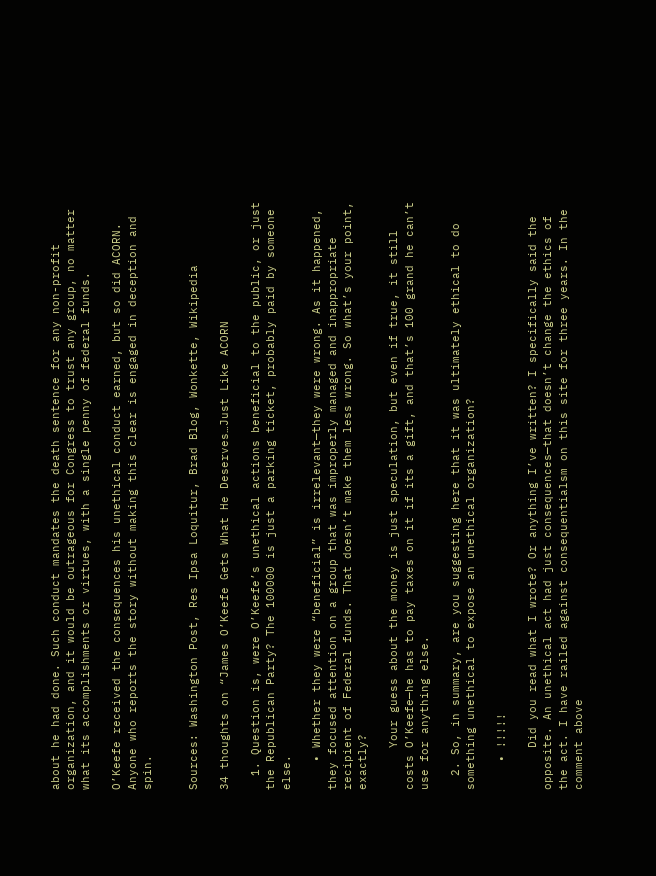about he had done. Such conduct mandates the death sentence for any non-profit organization, and it would be outrageous for Congress to trust any group, no matter what its accomplishments or virtues, with a single penny of federal funds.

O’Keefe received the consequences his unethical conduct earned, but so did ACORN. Anyone who reports the story without making this clear is engaged in deception and spin.


Sources: Washington Post, Res Ipsa Loquitur, Brad Blog, Wonkette, Wikipedia

34 thoughts on “James O’Keefe Gets What He Deserves…Just Like ACORN

  1. Question is, were O’Keefe’s unethical actions beneficial to the public, or just the Republican Party? The 100000 is just a parking ticket, probably paid by someone else.

    • Whether they were “beneficial” is irrelevant—they were wrong. As it happened, they focused attention on a group that was improperly managed and inappropriate recipient of Federal funds. That doesn’t make them less wrong. So what’s your point, exactly?

      Your guess about the money is just speculation, but even if true, it still costs O’Keefe—he has to pay taxes on it if its a gift, and that’s 100 grand he can’t use for anything else.

  2. So, in summary, are you suggesting here that it was ultimately ethical to do something unethical to expose an unethical organization?

    • !!!!!

      Did you read what I wrote? Or anything I’ve written? I specifically said the opposite. An unethical act had just consequences—that doesn’t change the ethics of the act. I have railed against consequentialsm on this site for three years. In the comment above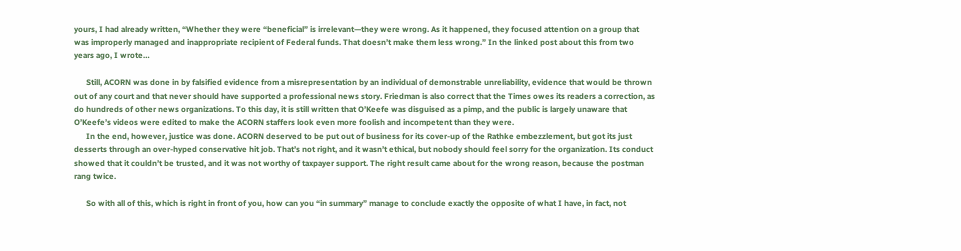yours, I had already written, “Whether they were “beneficial” is irrelevant—they were wrong. As it happened, they focused attention on a group that was improperly managed and inappropriate recipient of Federal funds. That doesn’t make them less wrong.” In the linked post about this from two years ago, I wrote…

      Still, ACORN was done in by falsified evidence from a misrepresentation by an individual of demonstrable unreliability, evidence that would be thrown out of any court and that never should have supported a professional news story. Friedman is also correct that the Times owes its readers a correction, as do hundreds of other news organizations. To this day, it is still written that O’Keefe was disguised as a pimp, and the public is largely unaware that O’Keefe’s videos were edited to make the ACORN staffers look even more foolish and incompetent than they were.
      In the end, however, justice was done. ACORN deserved to be put out of business for its cover-up of the Rathke embezzlement, but got its just desserts through an over-hyped conservative hit job. That’s not right, and it wasn’t ethical, but nobody should feel sorry for the organization. Its conduct showed that it couldn’t be trusted, and it was not worthy of taxpayer support. The right result came about for the wrong reason, because the postman rang twice.

      So with all of this, which is right in front of you, how can you “in summary” manage to conclude exactly the opposite of what I have, in fact, not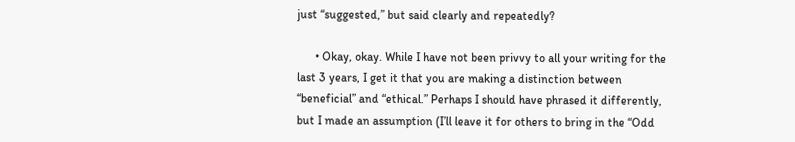just “suggested,” but said clearly and repeatedly?

      • Okay, okay. While I have not been privvy to all your writing for the last 3 years, I get it that you are making a distinction between “beneficial” and “ethical.” Perhaps I should have phrased it differently, but I made an assumption (I’ll leave it for others to bring in the “Odd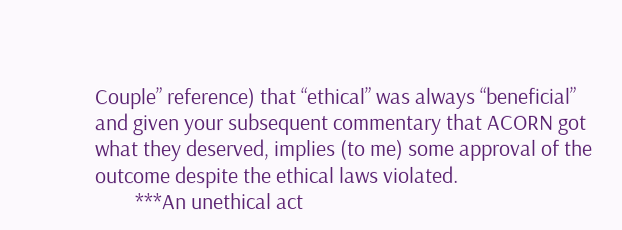Couple” reference) that “ethical” was always “beneficial” and given your subsequent commentary that ACORN got what they deserved, implies (to me) some approval of the outcome despite the ethical laws violated.
        ***An unethical act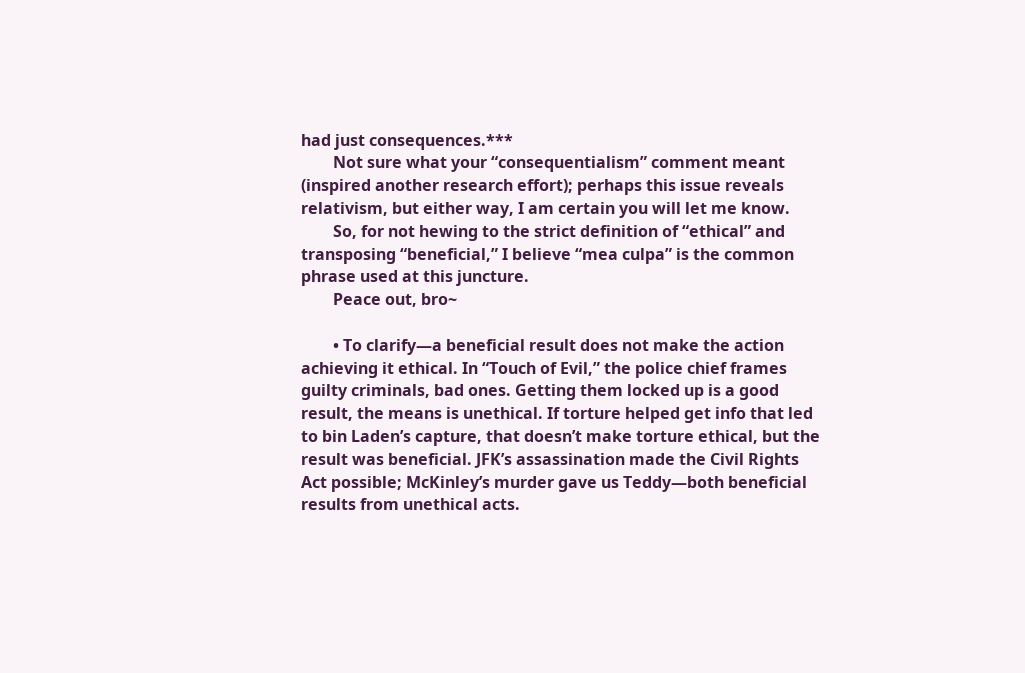had just consequences.***
        Not sure what your “consequentialism” comment meant (inspired another research effort); perhaps this issue reveals relativism, but either way, I am certain you will let me know.
        So, for not hewing to the strict definition of “ethical” and transposing “beneficial,” I believe “mea culpa” is the common phrase used at this juncture.
        Peace out, bro~

        • To clarify—a beneficial result does not make the action achieving it ethical. In “Touch of Evil,” the police chief frames guilty criminals, bad ones. Getting them locked up is a good result, the means is unethical. If torture helped get info that led to bin Laden’s capture, that doesn’t make torture ethical, but the result was beneficial. JFK’s assassination made the Civil Rights Act possible; McKinley’s murder gave us Teddy—both beneficial results from unethical acts.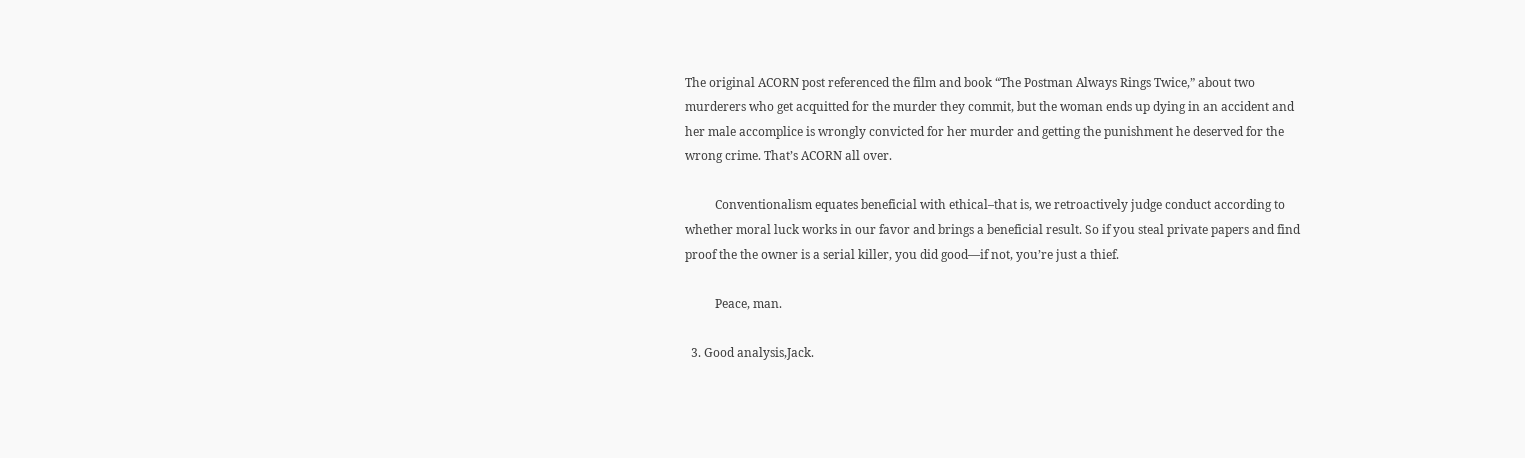The original ACORN post referenced the film and book “The Postman Always Rings Twice,” about two murderers who get acquitted for the murder they commit, but the woman ends up dying in an accident and her male accomplice is wrongly convicted for her murder and getting the punishment he deserved for the wrong crime. That’s ACORN all over.

          Conventionalism equates beneficial with ethical–that is, we retroactively judge conduct according to whether moral luck works in our favor and brings a beneficial result. So if you steal private papers and find proof the the owner is a serial killer, you did good—if not, you’re just a thief.

          Peace, man.

  3. Good analysis,Jack.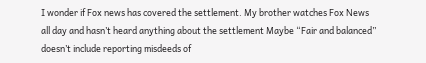I wonder if Fox news has covered the settlement. My brother watches Fox News all day and hasn’t heard anything about the settlement Maybe “Fair and balanced” doesn’t include reporting misdeeds of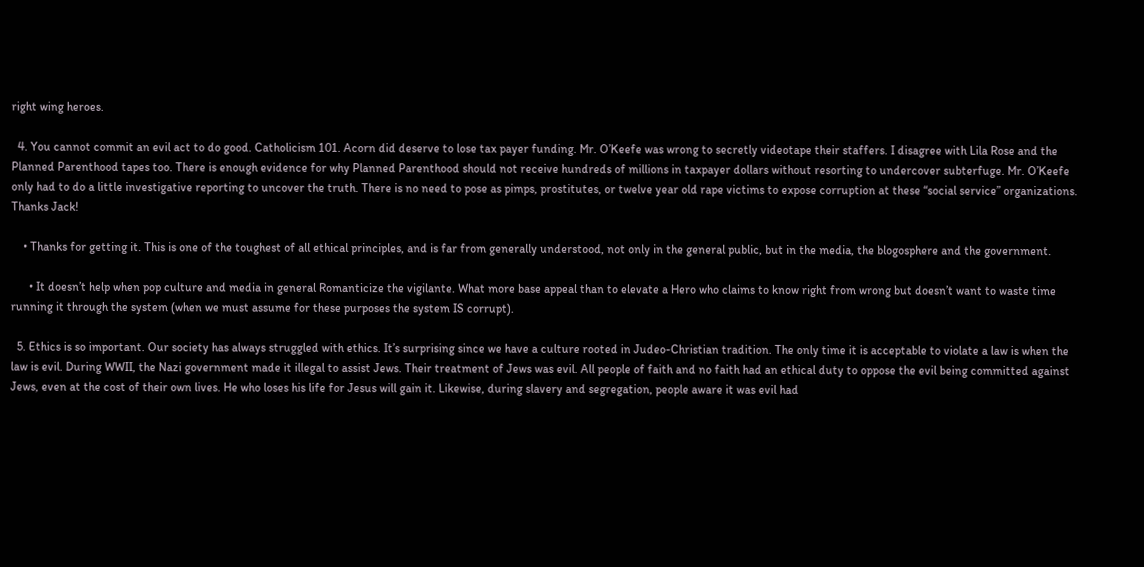right wing heroes.

  4. You cannot commit an evil act to do good. Catholicism 101. Acorn did deserve to lose tax payer funding. Mr. O’Keefe was wrong to secretly videotape their staffers. I disagree with Lila Rose and the Planned Parenthood tapes too. There is enough evidence for why Planned Parenthood should not receive hundreds of millions in taxpayer dollars without resorting to undercover subterfuge. Mr. O’Keefe only had to do a little investigative reporting to uncover the truth. There is no need to pose as pimps, prostitutes, or twelve year old rape victims to expose corruption at these “social service” organizations. Thanks Jack!

    • Thanks for getting it. This is one of the toughest of all ethical principles, and is far from generally understood, not only in the general public, but in the media, the blogosphere and the government.

      • It doesn’t help when pop culture and media in general Romanticize the vigilante. What more base appeal than to elevate a Hero who claims to know right from wrong but doesn’t want to waste time running it through the system (when we must assume for these purposes the system IS corrupt).

  5. Ethics is so important. Our society has always struggled with ethics. It’s surprising since we have a culture rooted in Judeo-Christian tradition. The only time it is acceptable to violate a law is when the law is evil. During WWII, the Nazi government made it illegal to assist Jews. Their treatment of Jews was evil. All people of faith and no faith had an ethical duty to oppose the evil being committed against Jews, even at the cost of their own lives. He who loses his life for Jesus will gain it. Likewise, during slavery and segregation, people aware it was evil had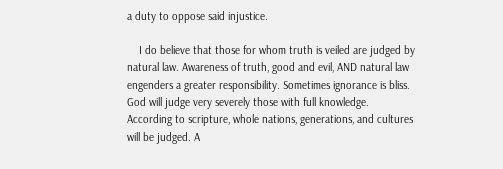a duty to oppose said injustice.

    I do believe that those for whom truth is veiled are judged by natural law. Awareness of truth, good and evil, AND natural law engenders a greater responsibility. Sometimes ignorance is bliss. God will judge very severely those with full knowledge. According to scripture, whole nations, generations, and cultures will be judged. A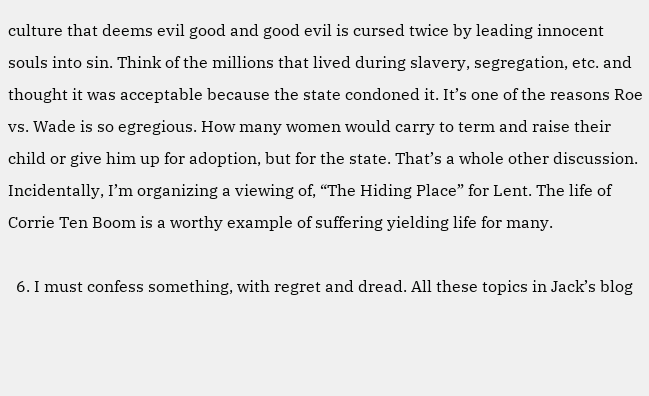culture that deems evil good and good evil is cursed twice by leading innocent souls into sin. Think of the millions that lived during slavery, segregation, etc. and thought it was acceptable because the state condoned it. It’s one of the reasons Roe vs. Wade is so egregious. How many women would carry to term and raise their child or give him up for adoption, but for the state. That’s a whole other discussion. Incidentally, I’m organizing a viewing of, “The Hiding Place” for Lent. The life of Corrie Ten Boom is a worthy example of suffering yielding life for many.

  6. I must confess something, with regret and dread. All these topics in Jack’s blog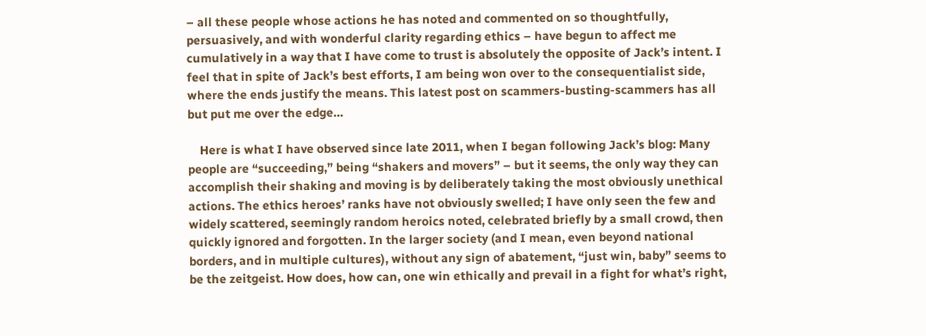– all these people whose actions he has noted and commented on so thoughtfully, persuasively, and with wonderful clarity regarding ethics – have begun to affect me cumulatively in a way that I have come to trust is absolutely the opposite of Jack’s intent. I feel that in spite of Jack’s best efforts, I am being won over to the consequentialist side, where the ends justify the means. This latest post on scammers-busting-scammers has all but put me over the edge…

    Here is what I have observed since late 2011, when I began following Jack’s blog: Many people are “succeeding,” being “shakers and movers” – but it seems, the only way they can accomplish their shaking and moving is by deliberately taking the most obviously unethical actions. The ethics heroes’ ranks have not obviously swelled; I have only seen the few and widely scattered, seemingly random heroics noted, celebrated briefly by a small crowd, then quickly ignored and forgotten. In the larger society (and I mean, even beyond national borders, and in multiple cultures), without any sign of abatement, “just win, baby” seems to be the zeitgeist. How does, how can, one win ethically and prevail in a fight for what’s right,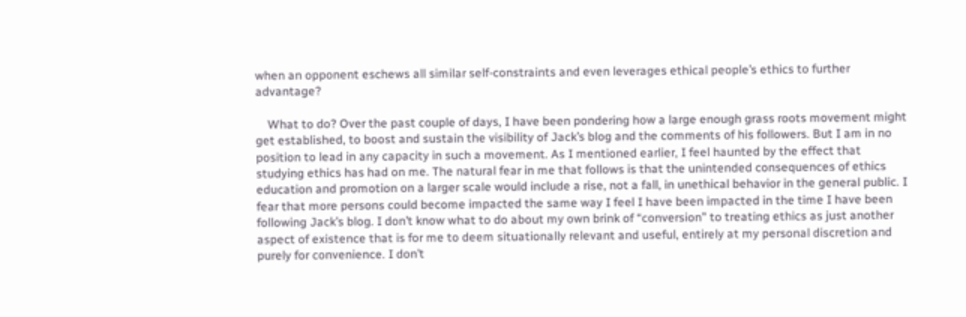when an opponent eschews all similar self-constraints and even leverages ethical people’s ethics to further advantage?

    What to do? Over the past couple of days, I have been pondering how a large enough grass roots movement might get established, to boost and sustain the visibility of Jack’s blog and the comments of his followers. But I am in no position to lead in any capacity in such a movement. As I mentioned earlier, I feel haunted by the effect that studying ethics has had on me. The natural fear in me that follows is that the unintended consequences of ethics education and promotion on a larger scale would include a rise, not a fall, in unethical behavior in the general public. I fear that more persons could become impacted the same way I feel I have been impacted in the time I have been following Jack’s blog. I don’t know what to do about my own brink of “conversion” to treating ethics as just another aspect of existence that is for me to deem situationally relevant and useful, entirely at my personal discretion and purely for convenience. I don’t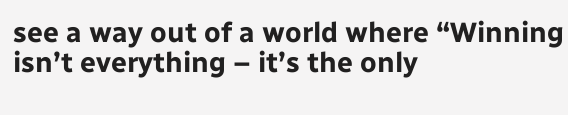see a way out of a world where “Winning isn’t everything – it’s the only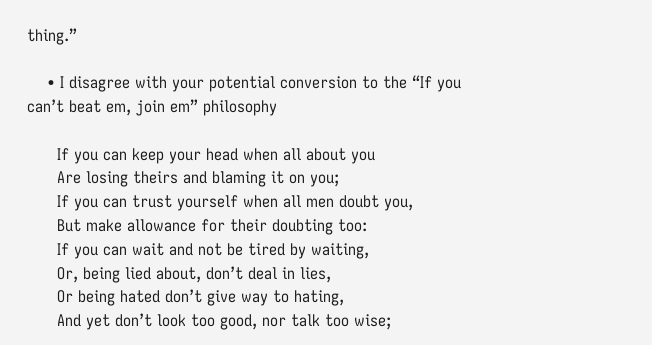thing.”

    • I disagree with your potential conversion to the “If you can’t beat em, join em” philosophy

      If you can keep your head when all about you
      Are losing theirs and blaming it on you;
      If you can trust yourself when all men doubt you,
      But make allowance for their doubting too:
      If you can wait and not be tired by waiting,
      Or, being lied about, don’t deal in lies,
      Or being hated don’t give way to hating,
      And yet don’t look too good, nor talk too wise;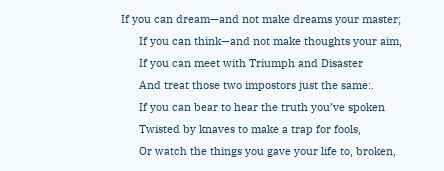If you can dream—and not make dreams your master;
      If you can think—and not make thoughts your aim,
      If you can meet with Triumph and Disaster
      And treat those two impostors just the same:.
      If you can bear to hear the truth you’ve spoken
      Twisted by knaves to make a trap for fools,
      Or watch the things you gave your life to, broken,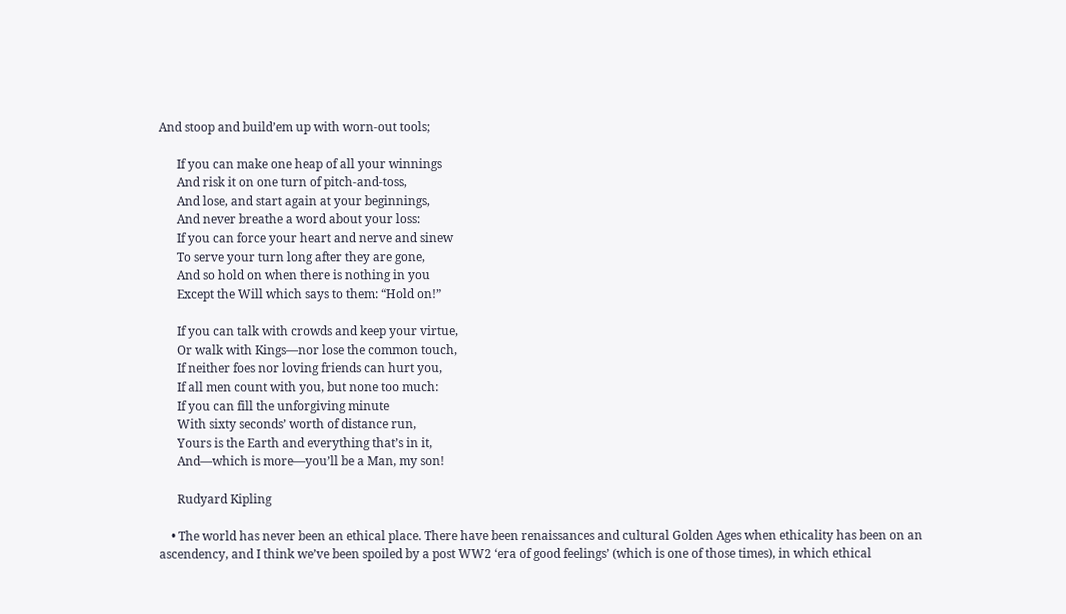And stoop and build’em up with worn-out tools;

      If you can make one heap of all your winnings
      And risk it on one turn of pitch-and-toss,
      And lose, and start again at your beginnings,
      And never breathe a word about your loss:
      If you can force your heart and nerve and sinew
      To serve your turn long after they are gone,
      And so hold on when there is nothing in you
      Except the Will which says to them: “Hold on!”

      If you can talk with crowds and keep your virtue,
      Or walk with Kings—nor lose the common touch,
      If neither foes nor loving friends can hurt you,
      If all men count with you, but none too much:
      If you can fill the unforgiving minute
      With sixty seconds’ worth of distance run,
      Yours is the Earth and everything that’s in it,
      And—which is more—you’ll be a Man, my son!

      Rudyard Kipling

    • The world has never been an ethical place. There have been renaissances and cultural Golden Ages when ethicality has been on an ascendency, and I think we’ve been spoiled by a post WW2 ‘era of good feelings’ (which is one of those times), in which ethical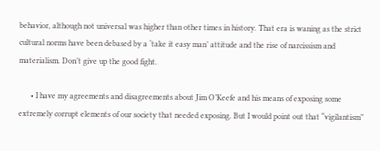behavior, although not universal was higher than other times in history. That era is waning as the strict cultural norms have been debased by a ‘take it easy man’ attitude and the rise of narcissism and materialism. Don’t give up the good fight.

      • I have my agreements and disagreements about Jim O’Keefe and his means of exposing some extremely corrupt elements of our society that needed exposing. But I would point out that “vigilantism”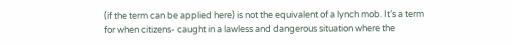(if the term can be applied here) is not the equivalent of a lynch mob. It’s a term for when citizens- caught in a lawless and dangerous situation where the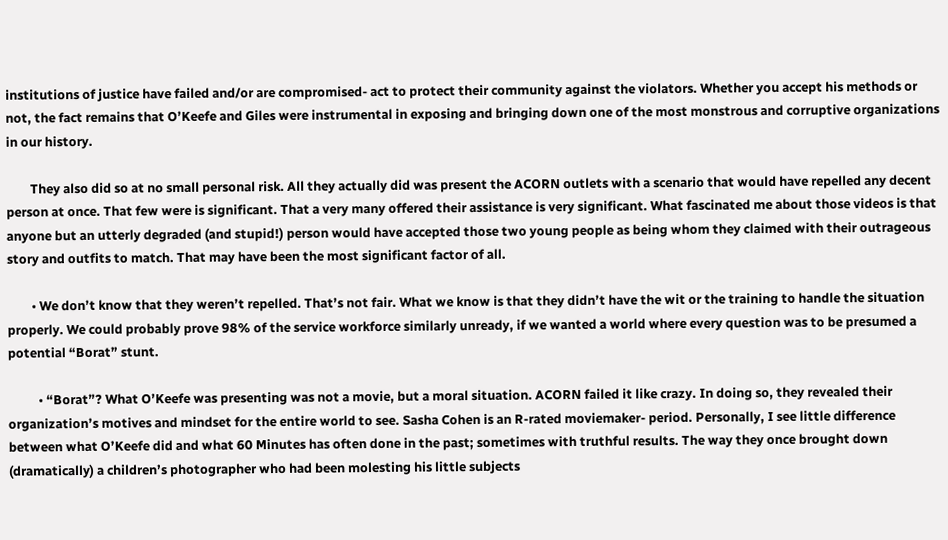institutions of justice have failed and/or are compromised- act to protect their community against the violators. Whether you accept his methods or not, the fact remains that O’Keefe and Giles were instrumental in exposing and bringing down one of the most monstrous and corruptive organizations in our history.

        They also did so at no small personal risk. All they actually did was present the ACORN outlets with a scenario that would have repelled any decent person at once. That few were is significant. That a very many offered their assistance is very significant. What fascinated me about those videos is that anyone but an utterly degraded (and stupid!) person would have accepted those two young people as being whom they claimed with their outrageous story and outfits to match. That may have been the most significant factor of all.

        • We don’t know that they weren’t repelled. That’s not fair. What we know is that they didn’t have the wit or the training to handle the situation properly. We could probably prove 98% of the service workforce similarly unready, if we wanted a world where every question was to be presumed a potential “Borat” stunt.

          • “Borat”? What O’Keefe was presenting was not a movie, but a moral situation. ACORN failed it like crazy. In doing so, they revealed their organization’s motives and mindset for the entire world to see. Sasha Cohen is an R-rated moviemaker- period. Personally, I see little difference between what O’Keefe did and what 60 Minutes has often done in the past; sometimes with truthful results. The way they once brought down (dramatically) a children’s photographer who had been molesting his little subjects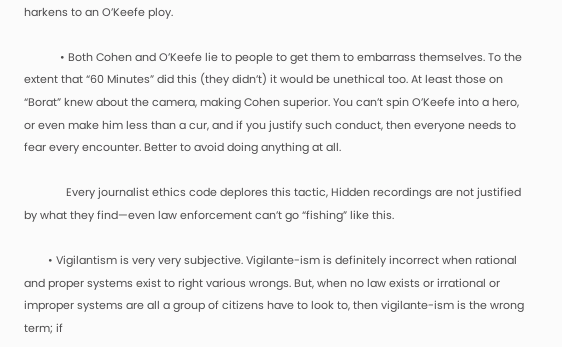harkens to an O’Keefe ploy.

            • Both Cohen and O’Keefe lie to people to get them to embarrass themselves. To the extent that “60 Minutes” did this (they didn’t) it would be unethical too. At least those on “Borat” knew about the camera, making Cohen superior. You can’t spin O’Keefe into a hero, or even make him less than a cur, and if you justify such conduct, then everyone needs to fear every encounter. Better to avoid doing anything at all.

              Every journalist ethics code deplores this tactic, Hidden recordings are not justified by what they find—even law enforcement can’t go “fishing” like this.

        • Vigilantism is very very subjective. Vigilante-ism is definitely incorrect when rational and proper systems exist to right various wrongs. But, when no law exists or irrational or improper systems are all a group of citizens have to look to, then vigilante-ism is the wrong term; if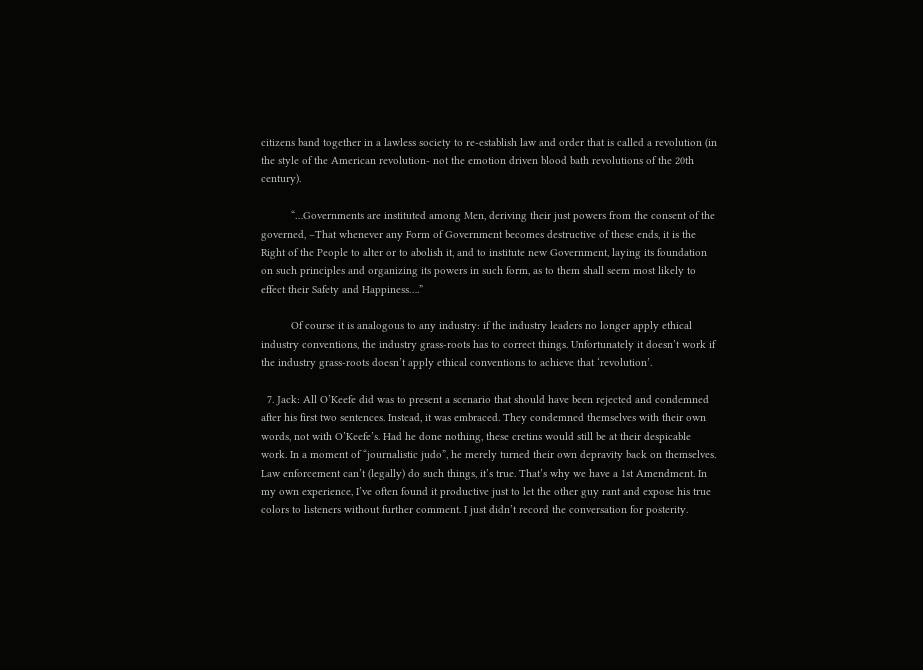citizens band together in a lawless society to re-establish law and order that is called a revolution (in the style of the American revolution- not the emotion driven blood bath revolutions of the 20th century).

          “…Governments are instituted among Men, deriving their just powers from the consent of the governed, –That whenever any Form of Government becomes destructive of these ends, it is the Right of the People to alter or to abolish it, and to institute new Government, laying its foundation on such principles and organizing its powers in such form, as to them shall seem most likely to effect their Safety and Happiness….”

          Of course it is analogous to any industry: if the industry leaders no longer apply ethical industry conventions, the industry grass-roots has to correct things. Unfortunately it doesn’t work if the industry grass-roots doesn’t apply ethical conventions to achieve that ‘revolution’.

  7. Jack: All O’Keefe did was to present a scenario that should have been rejected and condemned after his first two sentences. Instead, it was embraced. They condemned themselves with their own words, not with O’Keefe’s. Had he done nothing, these cretins would still be at their despicable work. In a moment of “journalistic judo”, he merely turned their own depravity back on themselves. Law enforcement can’t (legally) do such things, it’s true. That’s why we have a 1st Amendment. In my own experience, I’ve often found it productive just to let the other guy rant and expose his true colors to listeners without further comment. I just didn’t record the conversation for posterity.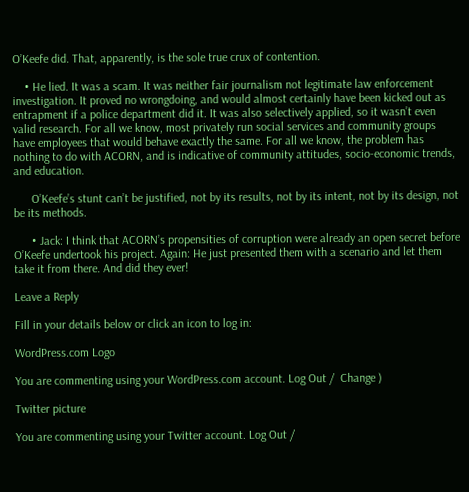O’Keefe did. That, apparently, is the sole true crux of contention.

    • He lied. It was a scam. It was neither fair journalism not legitimate law enforcement investigation. It proved no wrongdoing, and would almost certainly have been kicked out as entrapment if a police department did it. It was also selectively applied, so it wasn’t even valid research. For all we know, most privately run social services and community groups have employees that would behave exactly the same. For all we know, the problem has nothing to do with ACORN, and is indicative of community attitudes, socio-economic trends, and education.

      O’Keefe’s stunt can’t be justified, not by its results, not by its intent, not by its design, not be its methods.

      • Jack: I think that ACORN’s propensities of corruption were already an open secret before O’Keefe undertook his project. Again: He just presented them with a scenario and let them take it from there. And did they ever!

Leave a Reply

Fill in your details below or click an icon to log in:

WordPress.com Logo

You are commenting using your WordPress.com account. Log Out /  Change )

Twitter picture

You are commenting using your Twitter account. Log Out /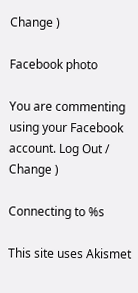Change )

Facebook photo

You are commenting using your Facebook account. Log Out /  Change )

Connecting to %s

This site uses Akismet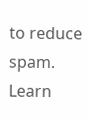to reduce spam. Learn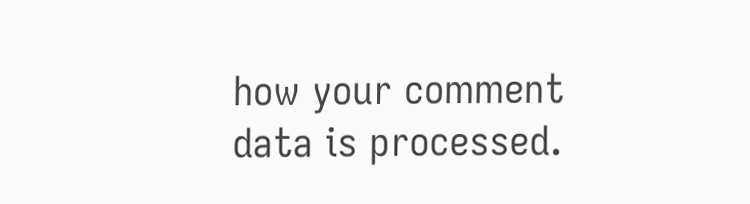how your comment data is processed.